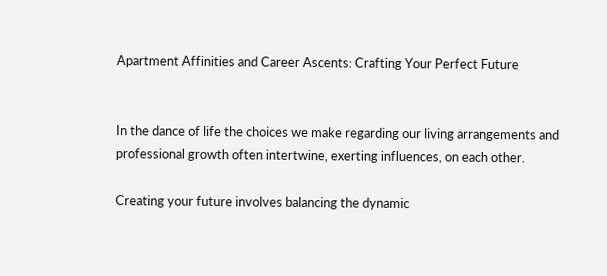Apartment Affinities and Career Ascents: Crafting Your Perfect Future


In the dance of life the choices we make regarding our living arrangements and professional growth often intertwine, exerting influences, on each other.

Creating your future involves balancing the dynamic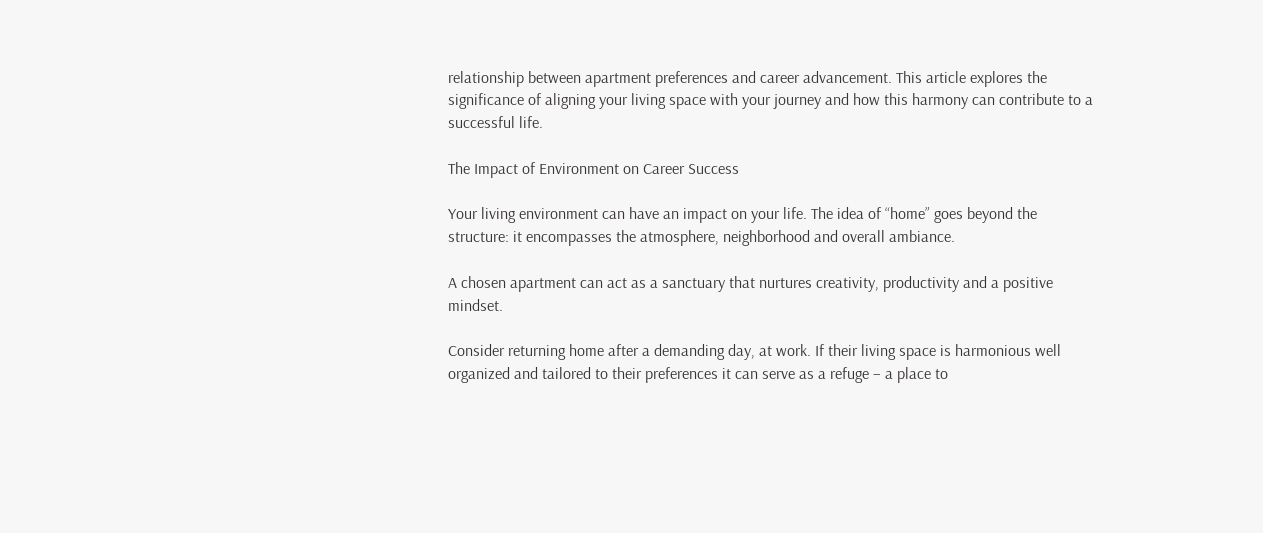relationship between apartment preferences and career advancement. This article explores the significance of aligning your living space with your journey and how this harmony can contribute to a successful life.

The Impact of Environment on Career Success

Your living environment can have an impact on your life. The idea of “home” goes beyond the structure: it encompasses the atmosphere, neighborhood and overall ambiance.

A chosen apartment can act as a sanctuary that nurtures creativity, productivity and a positive mindset.

Consider returning home after a demanding day, at work. If their living space is harmonious well organized and tailored to their preferences it can serve as a refuge – a place to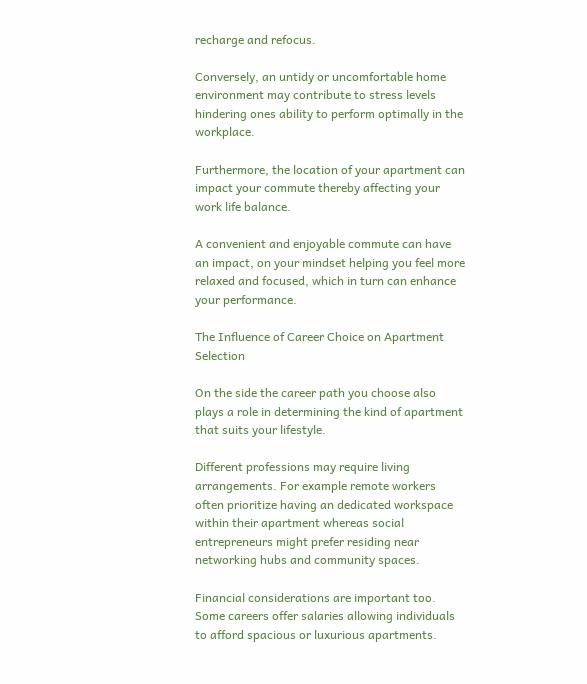recharge and refocus.

Conversely, an untidy or uncomfortable home environment may contribute to stress levels hindering ones ability to perform optimally in the workplace.

Furthermore, the location of your apartment can impact your commute thereby affecting your work life balance.

A convenient and enjoyable commute can have an impact, on your mindset helping you feel more relaxed and focused, which in turn can enhance your performance.

The Influence of Career Choice on Apartment Selection

On the side the career path you choose also plays a role in determining the kind of apartment that suits your lifestyle.

Different professions may require living arrangements. For example remote workers often prioritize having an dedicated workspace within their apartment whereas social entrepreneurs might prefer residing near networking hubs and community spaces.

Financial considerations are important too. Some careers offer salaries allowing individuals to afford spacious or luxurious apartments.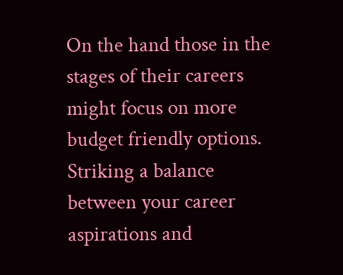On the hand those in the stages of their careers might focus on more budget friendly options. Striking a balance between your career aspirations and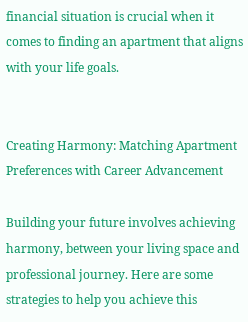financial situation is crucial when it comes to finding an apartment that aligns with your life goals.


Creating Harmony: Matching Apartment Preferences with Career Advancement

Building your future involves achieving harmony, between your living space and professional journey. Here are some strategies to help you achieve this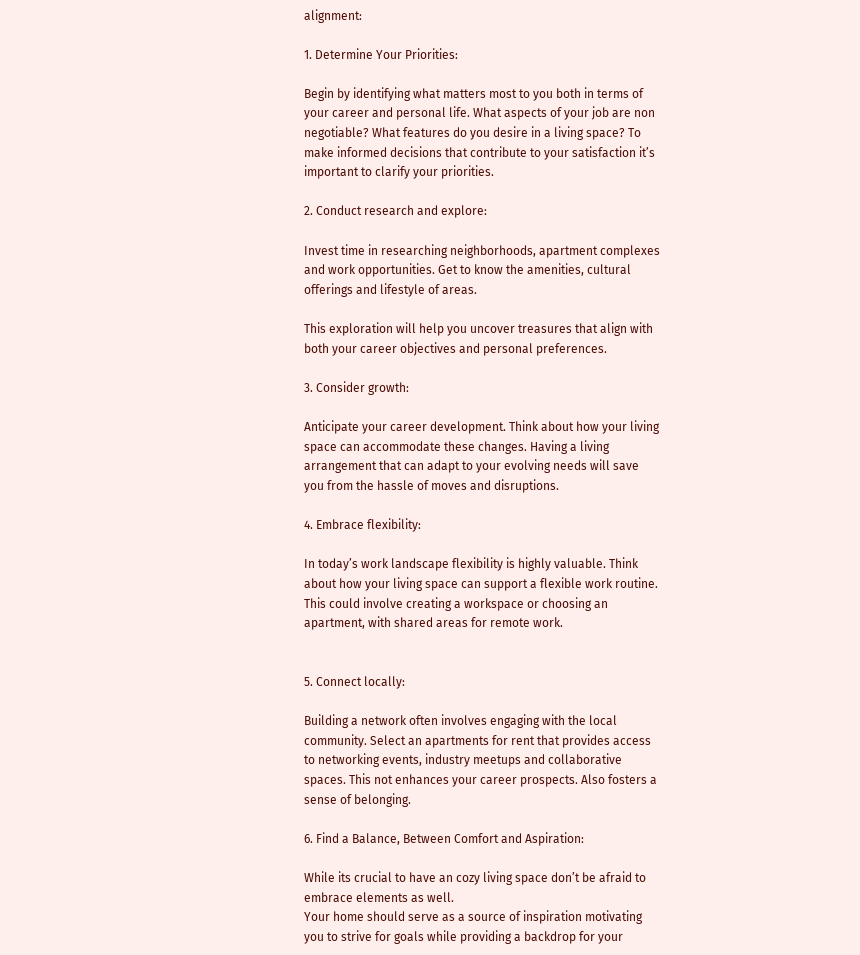alignment:

1. Determine Your Priorities:

Begin by identifying what matters most to you both in terms of your career and personal life. What aspects of your job are non negotiable? What features do you desire in a living space? To make informed decisions that contribute to your satisfaction it’s important to clarify your priorities.

2. Conduct research and explore:

Invest time in researching neighborhoods, apartment complexes and work opportunities. Get to know the amenities, cultural offerings and lifestyle of areas.

This exploration will help you uncover treasures that align with both your career objectives and personal preferences.

3. Consider growth:

Anticipate your career development. Think about how your living space can accommodate these changes. Having a living arrangement that can adapt to your evolving needs will save you from the hassle of moves and disruptions.

4. Embrace flexibility:

In today’s work landscape flexibility is highly valuable. Think about how your living space can support a flexible work routine. This could involve creating a workspace or choosing an apartment, with shared areas for remote work.


5. Connect locally:

Building a network often involves engaging with the local community. Select an apartments for rent that provides access to networking events, industry meetups and collaborative spaces. This not enhances your career prospects. Also fosters a sense of belonging.

6. Find a Balance, Between Comfort and Aspiration:

While its crucial to have an cozy living space don’t be afraid to embrace elements as well.
Your home should serve as a source of inspiration motivating you to strive for goals while providing a backdrop for your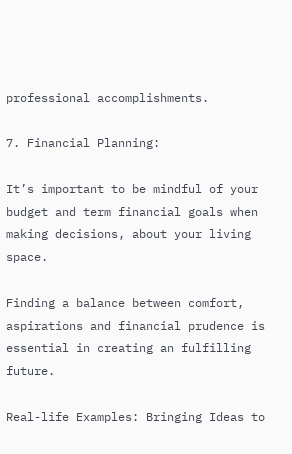professional accomplishments.

7. Financial Planning:

It’s important to be mindful of your budget and term financial goals when making decisions, about your living space.

Finding a balance between comfort, aspirations and financial prudence is essential in creating an fulfilling future.

Real-life Examples: Bringing Ideas to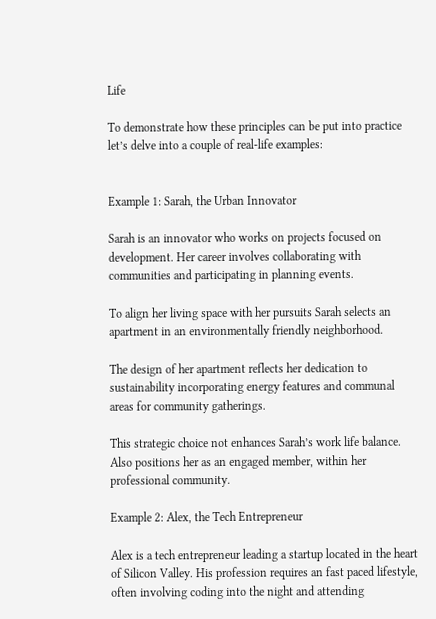Life

To demonstrate how these principles can be put into practice let’s delve into a couple of real-life examples:


Example 1: Sarah, the Urban Innovator

Sarah is an innovator who works on projects focused on development. Her career involves collaborating with communities and participating in planning events.

To align her living space with her pursuits Sarah selects an apartment in an environmentally friendly neighborhood.

The design of her apartment reflects her dedication to sustainability incorporating energy features and communal areas for community gatherings.

This strategic choice not enhances Sarah’s work life balance. Also positions her as an engaged member, within her professional community.

Example 2: Alex, the Tech Entrepreneur

Alex is a tech entrepreneur leading a startup located in the heart of Silicon Valley. His profession requires an fast paced lifestyle, often involving coding into the night and attending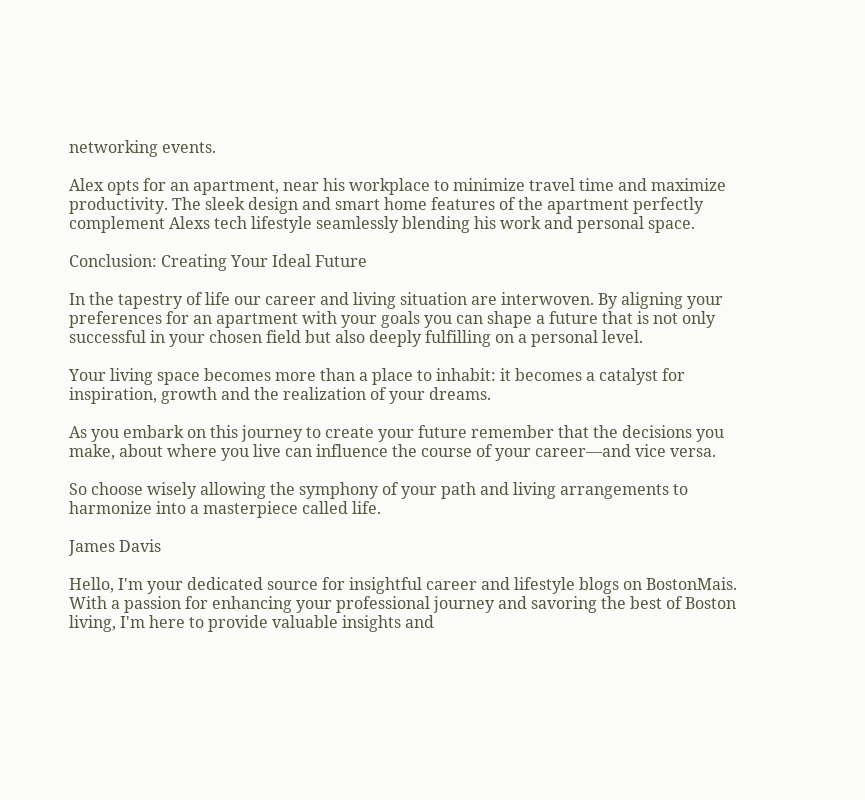networking events.

Alex opts for an apartment, near his workplace to minimize travel time and maximize productivity. The sleek design and smart home features of the apartment perfectly complement Alexs tech lifestyle seamlessly blending his work and personal space.

Conclusion: Creating Your Ideal Future

In the tapestry of life our career and living situation are interwoven. By aligning your preferences for an apartment with your goals you can shape a future that is not only successful in your chosen field but also deeply fulfilling on a personal level.

Your living space becomes more than a place to inhabit: it becomes a catalyst for inspiration, growth and the realization of your dreams.

As you embark on this journey to create your future remember that the decisions you make, about where you live can influence the course of your career—and vice versa.

So choose wisely allowing the symphony of your path and living arrangements to harmonize into a masterpiece called life.

James Davis

Hello, I'm your dedicated source for insightful career and lifestyle blogs on BostonMais. With a passion for enhancing your professional journey and savoring the best of Boston living, I'm here to provide valuable insights and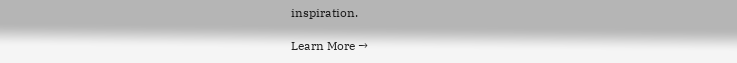inspiration.

Learn More →